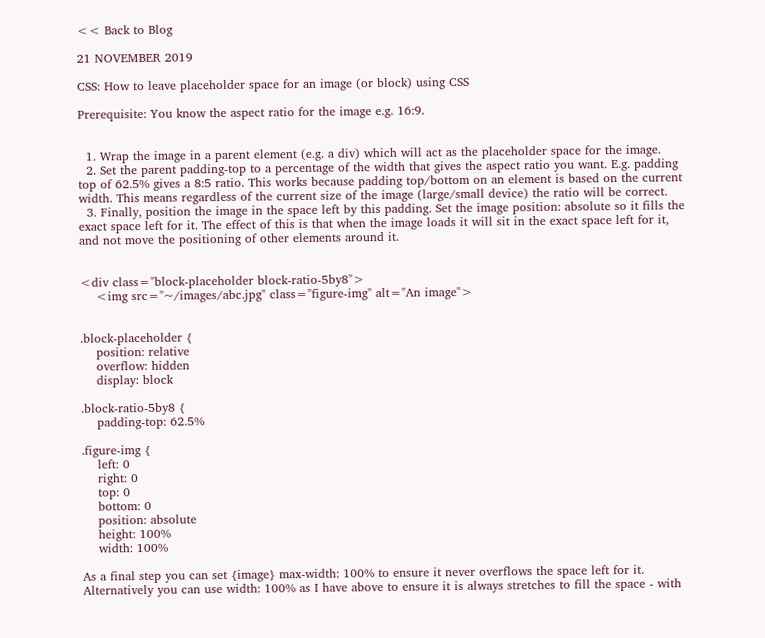<< Back to Blog

21 NOVEMBER 2019

CSS: How to leave placeholder space for an image (or block) using CSS

Prerequisite: You know the aspect ratio for the image e.g. 16:9.


  1. Wrap the image in a parent element (e.g. a div) which will act as the placeholder space for the image.
  2. Set the parent padding-top to a percentage of the width that gives the aspect ratio you want. E.g. padding top of 62.5% gives a 8:5 ratio. This works because padding top/bottom on an element is based on the current width. This means regardless of the current size of the image (large/small device) the ratio will be correct.
  3. Finally, position the image in the space left by this padding. Set the image position: absolute so it fills the exact space left for it. The effect of this is that when the image loads it will sit in the exact space left for it, and not move the positioning of other elements around it.


<div class="block-placeholder block-ratio-5by8">
    <img src="~/images/abc.jpg" class="figure-img" alt="An image">


.block-placeholder {
    position: relative
    overflow: hidden
    display: block

.block-ratio-5by8 {
    padding-top: 62.5%

.figure-img {
    left: 0
    right: 0
    top: 0
    bottom: 0
    position: absolute
    height: 100%
    width: 100%

As a final step you can set {image} max-width: 100% to ensure it never overflows the space left for it. Alternatively you can use width: 100% as I have above to ensure it is always stretches to fill the space - with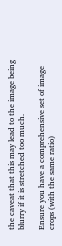the caveat that this may lead to the image being blurry if it is stretched too much.

Ensure you have a comprehensive set of image crops (with the same ratio)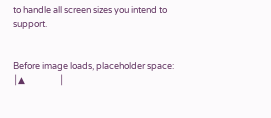to handle all screen sizes you intend to support.


Before image loads, placeholder space:
│▲                 │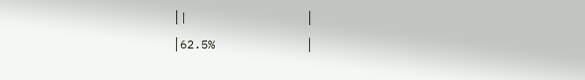│|                 │
│62.5%             │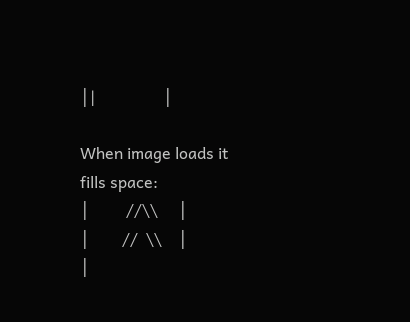│|                 │

When image loads it fills space:
│         //\\     │
│        //  \\    │
│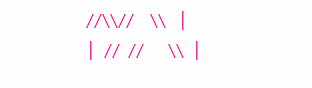//\\//    \\   │
│  //  //      \\  │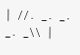│ //. _. _. _. _\\ │